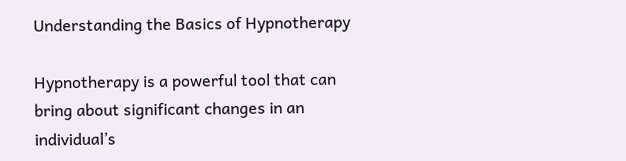Understanding the Basics of Hypnotherapy

Hypnotherapy is a powerful tool that can bring about significant changes in an individual’s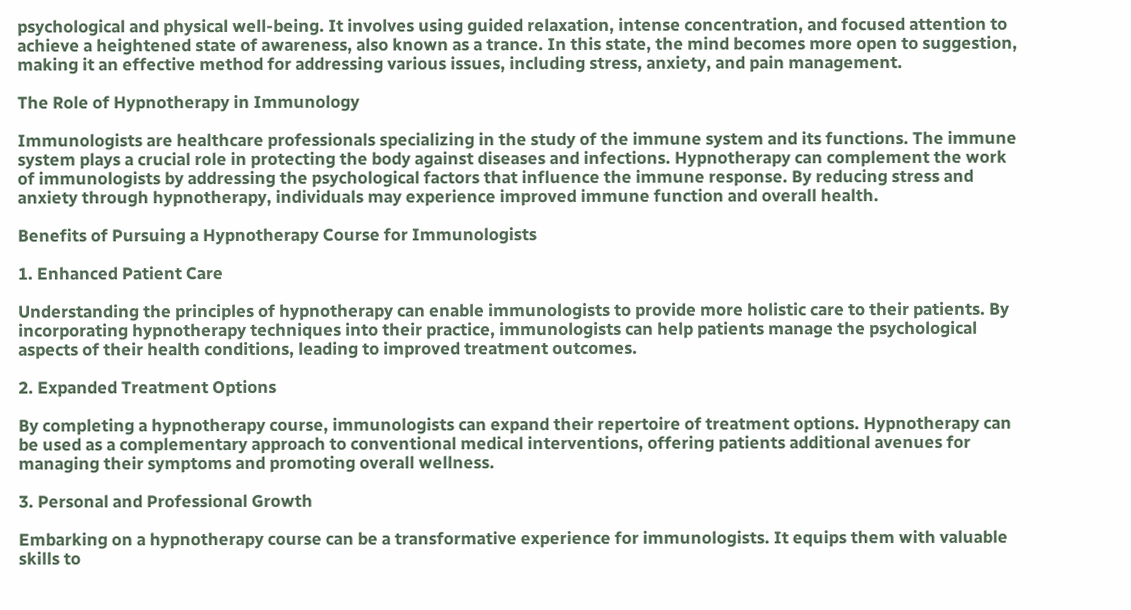psychological and physical well-being. It involves using guided relaxation, intense concentration, and focused attention to achieve a heightened state of awareness, also known as a trance. In this state, the mind becomes more open to suggestion, making it an effective method for addressing various issues, including stress, anxiety, and pain management.

The Role of Hypnotherapy in Immunology

Immunologists are healthcare professionals specializing in the study of the immune system and its functions. The immune system plays a crucial role in protecting the body against diseases and infections. Hypnotherapy can complement the work of immunologists by addressing the psychological factors that influence the immune response. By reducing stress and anxiety through hypnotherapy, individuals may experience improved immune function and overall health.

Benefits of Pursuing a Hypnotherapy Course for Immunologists

1. Enhanced Patient Care

Understanding the principles of hypnotherapy can enable immunologists to provide more holistic care to their patients. By incorporating hypnotherapy techniques into their practice, immunologists can help patients manage the psychological aspects of their health conditions, leading to improved treatment outcomes.

2. Expanded Treatment Options

By completing a hypnotherapy course, immunologists can expand their repertoire of treatment options. Hypnotherapy can be used as a complementary approach to conventional medical interventions, offering patients additional avenues for managing their symptoms and promoting overall wellness.

3. Personal and Professional Growth

Embarking on a hypnotherapy course can be a transformative experience for immunologists. It equips them with valuable skills to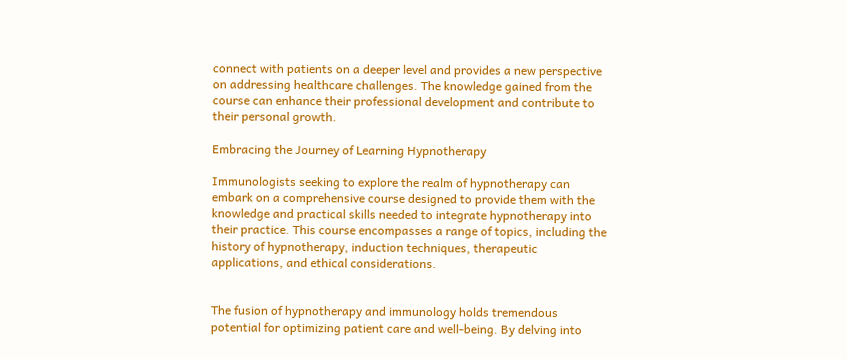connect with patients on a deeper level and provides a new perspective on addressing healthcare challenges. The knowledge gained from the course can enhance their professional development and contribute to their personal growth.

Embracing the Journey of Learning Hypnotherapy

Immunologists seeking to explore the realm of hypnotherapy can embark on a comprehensive course designed to provide them with the knowledge and practical skills needed to integrate hypnotherapy into their practice. This course encompasses a range of topics, including the history of hypnotherapy, induction techniques, therapeutic applications, and ethical considerations.


The fusion of hypnotherapy and immunology holds tremendous potential for optimizing patient care and well-being. By delving into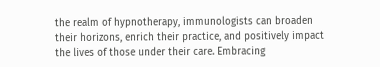the realm of hypnotherapy, immunologists can broaden their horizons, enrich their practice, and positively impact the lives of those under their care. Embracing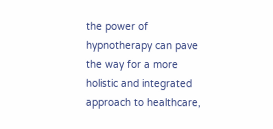the power of hypnotherapy can pave the way for a more holistic and integrated approach to healthcare,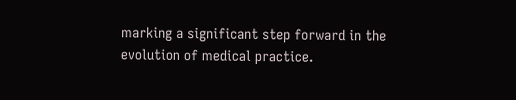marking a significant step forward in the evolution of medical practice.